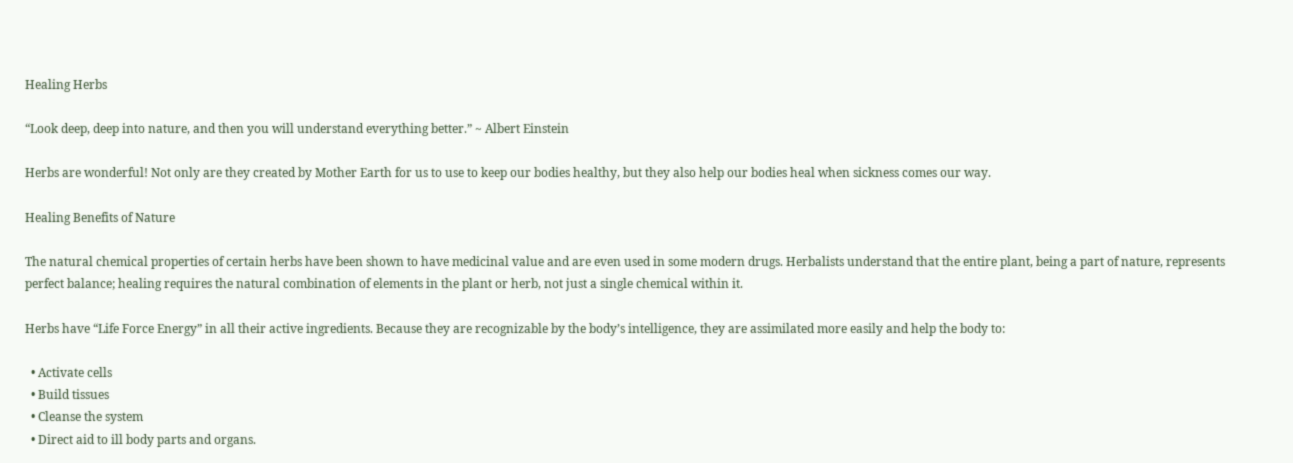Healing Herbs

“Look deep, deep into nature, and then you will understand everything better.” ~ Albert Einstein

Herbs are wonderful! Not only are they created by Mother Earth for us to use to keep our bodies healthy, but they also help our bodies heal when sickness comes our way.

Healing Benefits of Nature

The natural chemical properties of certain herbs have been shown to have medicinal value and are even used in some modern drugs. Herbalists understand that the entire plant, being a part of nature, represents perfect balance; healing requires the natural combination of elements in the plant or herb, not just a single chemical within it.

Herbs have “Life Force Energy” in all their active ingredients. Because they are recognizable by the body’s intelligence, they are assimilated more easily and help the body to:

  • Activate cells
  • Build tissues
  • Cleanse the system
  • Direct aid to ill body parts and organs.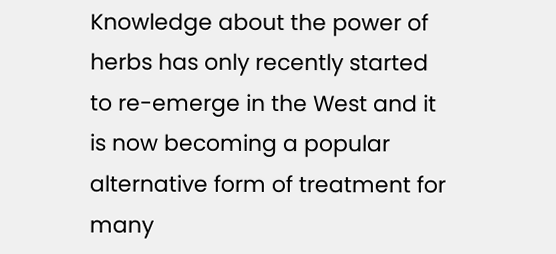Knowledge about the power of herbs has only recently started to re-emerge in the West and it is now becoming a popular alternative form of treatment for many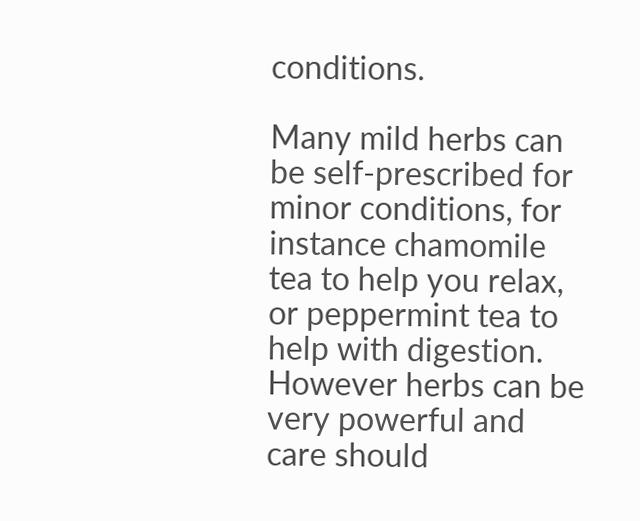conditions.

Many mild herbs can be self-prescribed for minor conditions, for instance chamomile tea to help you relax, or peppermint tea to help with digestion. However herbs can be very powerful and care should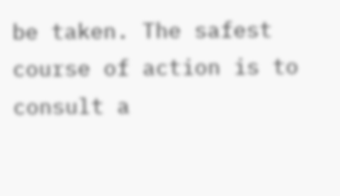be taken. The safest course of action is to consult a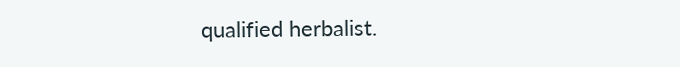qualified herbalist.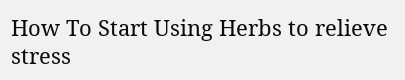How To Start Using Herbs to relieve stress